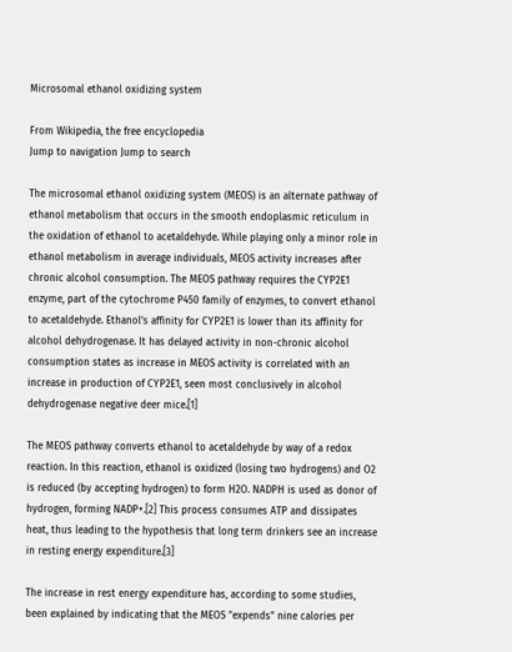Microsomal ethanol oxidizing system

From Wikipedia, the free encyclopedia
Jump to navigation Jump to search

The microsomal ethanol oxidizing system (MEOS) is an alternate pathway of ethanol metabolism that occurs in the smooth endoplasmic reticulum in the oxidation of ethanol to acetaldehyde. While playing only a minor role in ethanol metabolism in average individuals, MEOS activity increases after chronic alcohol consumption. The MEOS pathway requires the CYP2E1 enzyme, part of the cytochrome P450 family of enzymes, to convert ethanol to acetaldehyde. Ethanol’s affinity for CYP2E1 is lower than its affinity for alcohol dehydrogenase. It has delayed activity in non-chronic alcohol consumption states as increase in MEOS activity is correlated with an increase in production of CYP2E1, seen most conclusively in alcohol dehydrogenase negative deer mice.[1]

The MEOS pathway converts ethanol to acetaldehyde by way of a redox reaction. In this reaction, ethanol is oxidized (losing two hydrogens) and O2 is reduced (by accepting hydrogen) to form H2O. NADPH is used as donor of hydrogen, forming NADP+.[2] This process consumes ATP and dissipates heat, thus leading to the hypothesis that long term drinkers see an increase in resting energy expenditure.[3]

The increase in rest energy expenditure has, according to some studies, been explained by indicating that the MEOS "expends" nine calories per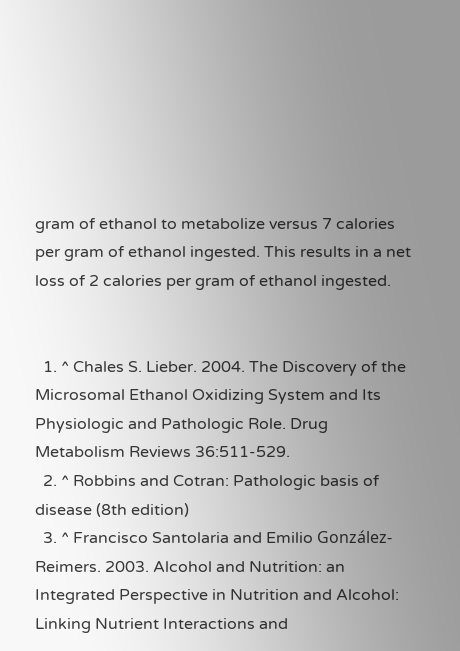gram of ethanol to metabolize versus 7 calories per gram of ethanol ingested. This results in a net loss of 2 calories per gram of ethanol ingested.


  1. ^ Chales S. Lieber. 2004. The Discovery of the Microsomal Ethanol Oxidizing System and Its Physiologic and Pathologic Role. Drug Metabolism Reviews 36:511-529.
  2. ^ Robbins and Cotran: Pathologic basis of disease (8th edition)
  3. ^ Francisco Santolaria and Emilio González- Reimers. 2003. Alcohol and Nutrition: an Integrated Perspective in Nutrition and Alcohol: Linking Nutrient Interactions and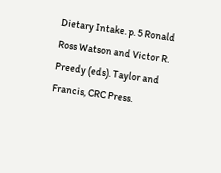Dietary Intake. p. 5 Ronald Ross Watson and Victor R. Preedy (eds). Taylor and Francis, CRC Press.